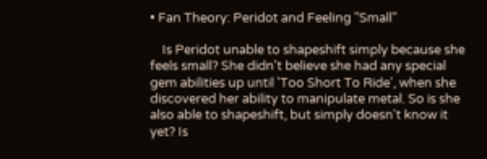• Fan Theory: Peridot and Feeling "Small"

    Is Peridot unable to shapeshift simply because she feels small? She didn't believe she had any special gem abilities up until 'Too Short To Ride', when she discovered her ability to manipulate metal. So is she also able to shapeshift, but simply doesn't know it yet? Is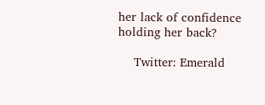her lack of confidence holding her back?

    Twitter: Emerald